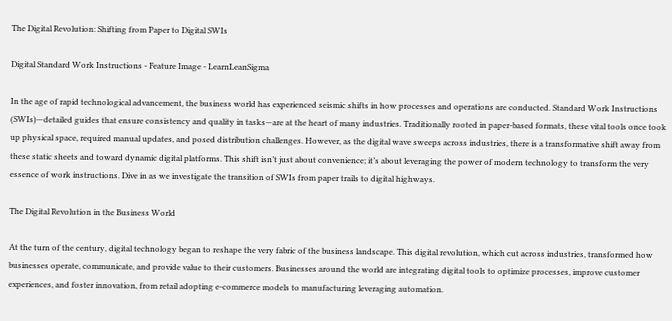The Digital Revolution: Shifting from Paper to Digital SWIs

Digital Standard Work Instructions - Feature Image - LearnLeanSigma

In the age of rapid technological advancement, the business world has experienced seismic shifts in how processes and operations are conducted. Standard Work Instructions (SWIs)—detailed guides that ensure consistency and quality in tasks—are at the heart of many industries. Traditionally rooted in paper-based formats, these vital tools once took up physical space, required manual updates, and posed distribution challenges. However, as the digital wave sweeps across industries, there is a transformative shift away from these static sheets and toward dynamic digital platforms. This shift isn’t just about convenience; it’s about leveraging the power of modern technology to transform the very essence of work instructions. Dive in as we investigate the transition of SWIs from paper trails to digital highways.

The Digital Revolution in the Business World

At the turn of the century, digital technology began to reshape the very fabric of the business landscape. This digital revolution, which cut across industries, transformed how businesses operate, communicate, and provide value to their customers. Businesses around the world are integrating digital tools to optimize processes, improve customer experiences, and foster innovation, from retail adopting e-commerce models to manufacturing leveraging automation.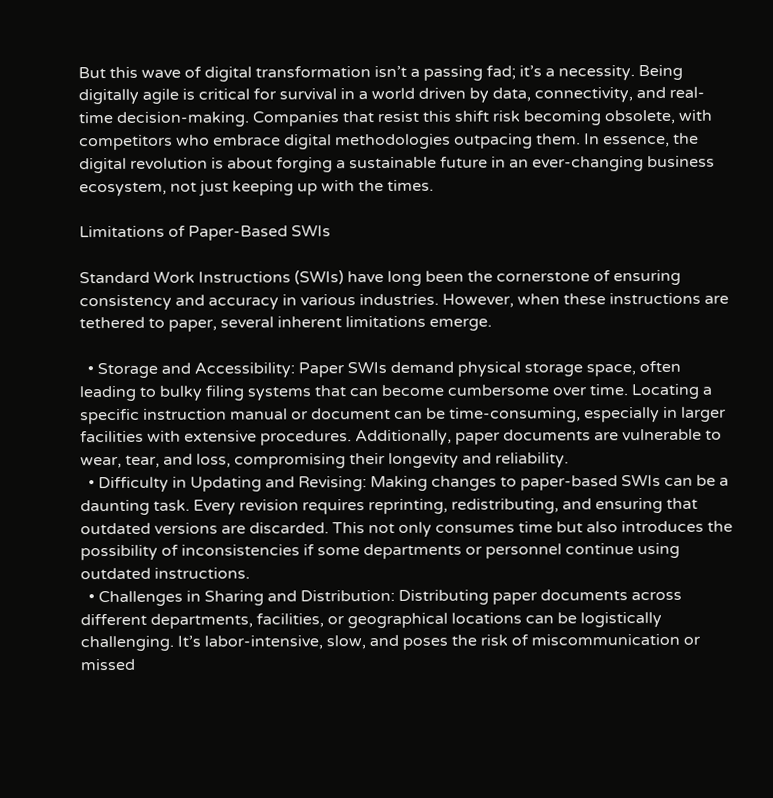But this wave of digital transformation isn’t a passing fad; it’s a necessity. Being digitally agile is critical for survival in a world driven by data, connectivity, and real-time decision-making. Companies that resist this shift risk becoming obsolete, with competitors who embrace digital methodologies outpacing them. In essence, the digital revolution is about forging a sustainable future in an ever-changing business ecosystem, not just keeping up with the times.

Limitations of Paper-Based SWIs

Standard Work Instructions (SWIs) have long been the cornerstone of ensuring consistency and accuracy in various industries. However, when these instructions are tethered to paper, several inherent limitations emerge.

  • Storage and Accessibility: Paper SWIs demand physical storage space, often leading to bulky filing systems that can become cumbersome over time. Locating a specific instruction manual or document can be time-consuming, especially in larger facilities with extensive procedures. Additionally, paper documents are vulnerable to wear, tear, and loss, compromising their longevity and reliability.
  • Difficulty in Updating and Revising: Making changes to paper-based SWIs can be a daunting task. Every revision requires reprinting, redistributing, and ensuring that outdated versions are discarded. This not only consumes time but also introduces the possibility of inconsistencies if some departments or personnel continue using outdated instructions.
  • Challenges in Sharing and Distribution: Distributing paper documents across different departments, facilities, or geographical locations can be logistically challenging. It’s labor-intensive, slow, and poses the risk of miscommunication or missed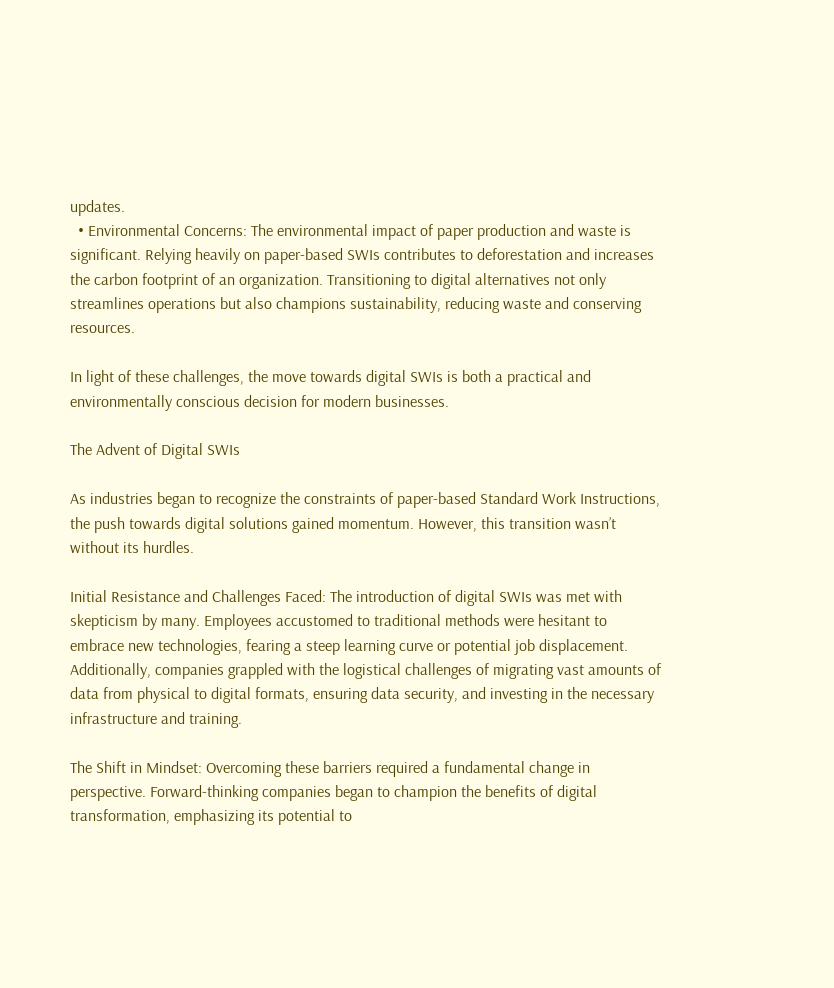updates.
  • Environmental Concerns: The environmental impact of paper production and waste is significant. Relying heavily on paper-based SWIs contributes to deforestation and increases the carbon footprint of an organization. Transitioning to digital alternatives not only streamlines operations but also champions sustainability, reducing waste and conserving resources.

In light of these challenges, the move towards digital SWIs is both a practical and environmentally conscious decision for modern businesses.

The Advent of Digital SWIs

As industries began to recognize the constraints of paper-based Standard Work Instructions, the push towards digital solutions gained momentum. However, this transition wasn’t without its hurdles.

Initial Resistance and Challenges Faced: The introduction of digital SWIs was met with skepticism by many. Employees accustomed to traditional methods were hesitant to embrace new technologies, fearing a steep learning curve or potential job displacement. Additionally, companies grappled with the logistical challenges of migrating vast amounts of data from physical to digital formats, ensuring data security, and investing in the necessary infrastructure and training.

The Shift in Mindset: Overcoming these barriers required a fundamental change in perspective. Forward-thinking companies began to champion the benefits of digital transformation, emphasizing its potential to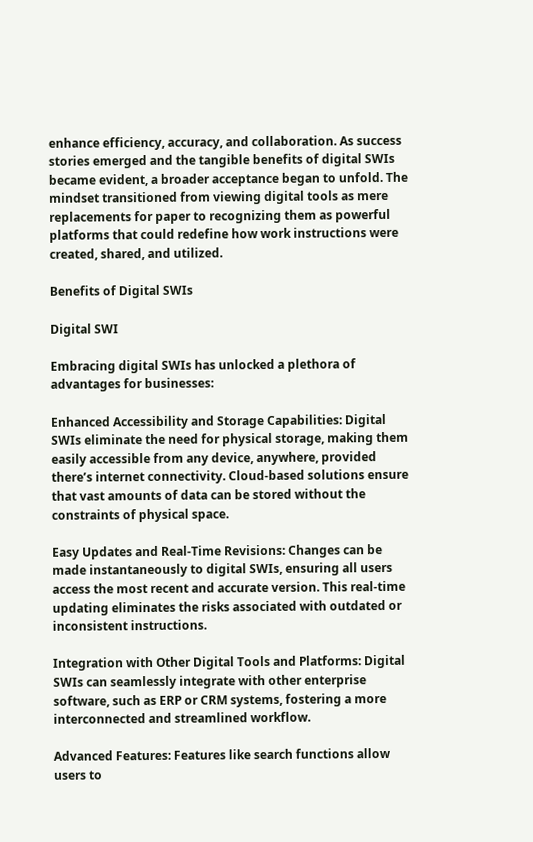enhance efficiency, accuracy, and collaboration. As success stories emerged and the tangible benefits of digital SWIs became evident, a broader acceptance began to unfold. The mindset transitioned from viewing digital tools as mere replacements for paper to recognizing them as powerful platforms that could redefine how work instructions were created, shared, and utilized.

Benefits of Digital SWIs

Digital SWI

Embracing digital SWIs has unlocked a plethora of advantages for businesses:

Enhanced Accessibility and Storage Capabilities: Digital SWIs eliminate the need for physical storage, making them easily accessible from any device, anywhere, provided there’s internet connectivity. Cloud-based solutions ensure that vast amounts of data can be stored without the constraints of physical space.

Easy Updates and Real-Time Revisions: Changes can be made instantaneously to digital SWIs, ensuring all users access the most recent and accurate version. This real-time updating eliminates the risks associated with outdated or inconsistent instructions.

Integration with Other Digital Tools and Platforms: Digital SWIs can seamlessly integrate with other enterprise software, such as ERP or CRM systems, fostering a more interconnected and streamlined workflow.

Advanced Features: Features like search functions allow users to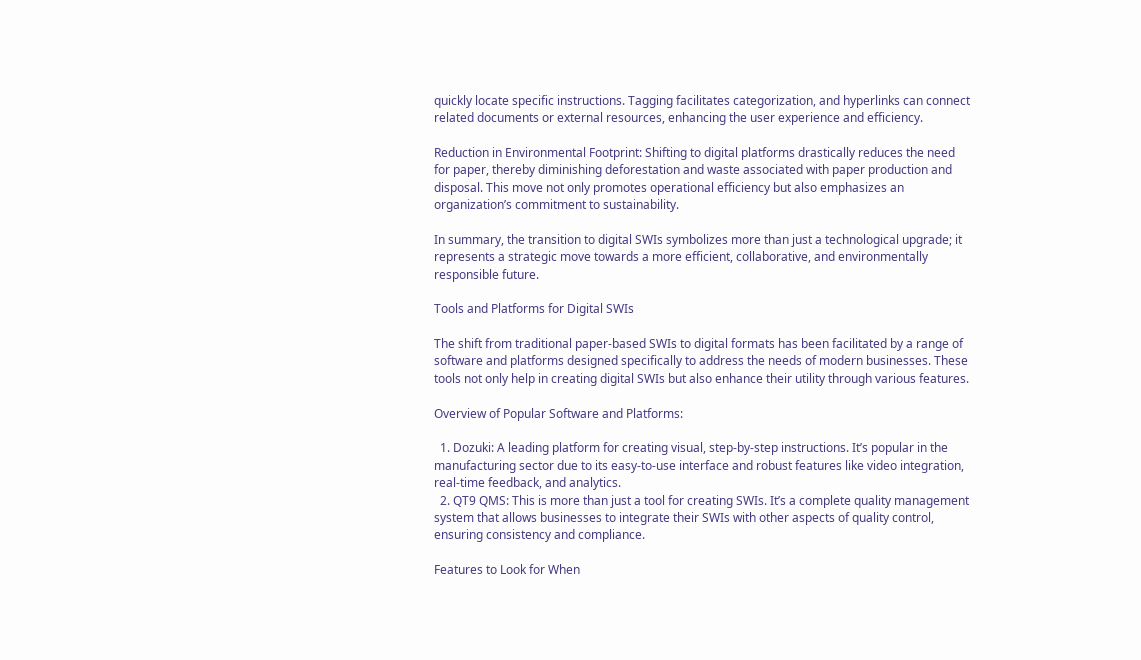quickly locate specific instructions. Tagging facilitates categorization, and hyperlinks can connect related documents or external resources, enhancing the user experience and efficiency.

Reduction in Environmental Footprint: Shifting to digital platforms drastically reduces the need for paper, thereby diminishing deforestation and waste associated with paper production and disposal. This move not only promotes operational efficiency but also emphasizes an organization’s commitment to sustainability.

In summary, the transition to digital SWIs symbolizes more than just a technological upgrade; it represents a strategic move towards a more efficient, collaborative, and environmentally responsible future.

Tools and Platforms for Digital SWIs

The shift from traditional paper-based SWIs to digital formats has been facilitated by a range of software and platforms designed specifically to address the needs of modern businesses. These tools not only help in creating digital SWIs but also enhance their utility through various features.

Overview of Popular Software and Platforms:

  1. Dozuki: A leading platform for creating visual, step-by-step instructions. It’s popular in the manufacturing sector due to its easy-to-use interface and robust features like video integration, real-time feedback, and analytics.
  2. QT9 QMS: This is more than just a tool for creating SWIs. It’s a complete quality management system that allows businesses to integrate their SWIs with other aspects of quality control, ensuring consistency and compliance.

Features to Look for When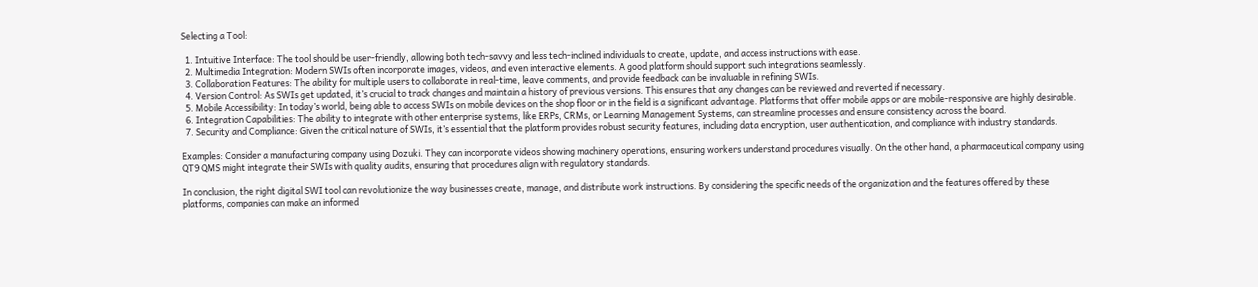Selecting a Tool:

  1. Intuitive Interface: The tool should be user-friendly, allowing both tech-savvy and less tech-inclined individuals to create, update, and access instructions with ease.
  2. Multimedia Integration: Modern SWIs often incorporate images, videos, and even interactive elements. A good platform should support such integrations seamlessly.
  3. Collaboration Features: The ability for multiple users to collaborate in real-time, leave comments, and provide feedback can be invaluable in refining SWIs.
  4. Version Control: As SWIs get updated, it’s crucial to track changes and maintain a history of previous versions. This ensures that any changes can be reviewed and reverted if necessary.
  5. Mobile Accessibility: In today’s world, being able to access SWIs on mobile devices on the shop floor or in the field is a significant advantage. Platforms that offer mobile apps or are mobile-responsive are highly desirable.
  6. Integration Capabilities: The ability to integrate with other enterprise systems, like ERPs, CRMs, or Learning Management Systems, can streamline processes and ensure consistency across the board.
  7. Security and Compliance: Given the critical nature of SWIs, it’s essential that the platform provides robust security features, including data encryption, user authentication, and compliance with industry standards.

Examples: Consider a manufacturing company using Dozuki. They can incorporate videos showing machinery operations, ensuring workers understand procedures visually. On the other hand, a pharmaceutical company using QT9 QMS might integrate their SWIs with quality audits, ensuring that procedures align with regulatory standards.

In conclusion, the right digital SWI tool can revolutionize the way businesses create, manage, and distribute work instructions. By considering the specific needs of the organization and the features offered by these platforms, companies can make an informed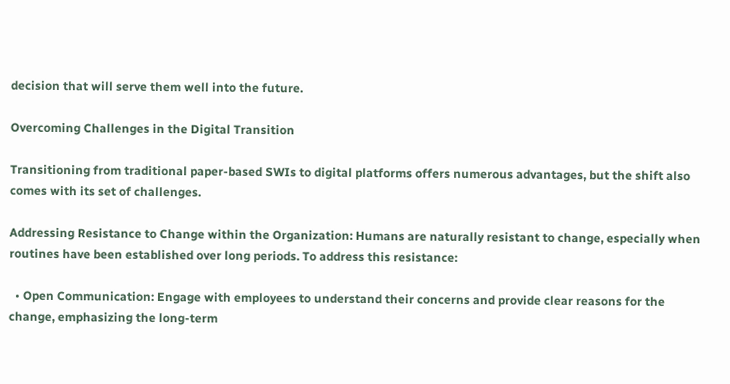decision that will serve them well into the future.

Overcoming Challenges in the Digital Transition

Transitioning from traditional paper-based SWIs to digital platforms offers numerous advantages, but the shift also comes with its set of challenges.

Addressing Resistance to Change within the Organization: Humans are naturally resistant to change, especially when routines have been established over long periods. To address this resistance:

  • Open Communication: Engage with employees to understand their concerns and provide clear reasons for the change, emphasizing the long-term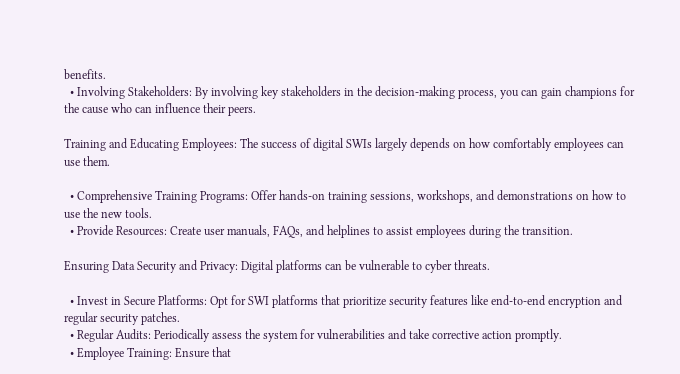benefits.
  • Involving Stakeholders: By involving key stakeholders in the decision-making process, you can gain champions for the cause who can influence their peers.

Training and Educating Employees: The success of digital SWIs largely depends on how comfortably employees can use them.

  • Comprehensive Training Programs: Offer hands-on training sessions, workshops, and demonstrations on how to use the new tools.
  • Provide Resources: Create user manuals, FAQs, and helplines to assist employees during the transition.

Ensuring Data Security and Privacy: Digital platforms can be vulnerable to cyber threats.

  • Invest in Secure Platforms: Opt for SWI platforms that prioritize security features like end-to-end encryption and regular security patches.
  • Regular Audits: Periodically assess the system for vulnerabilities and take corrective action promptly.
  • Employee Training: Ensure that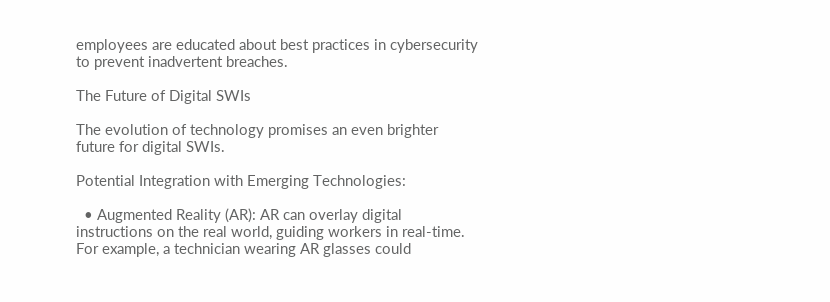employees are educated about best practices in cybersecurity to prevent inadvertent breaches.

The Future of Digital SWIs

The evolution of technology promises an even brighter future for digital SWIs.

Potential Integration with Emerging Technologies:

  • Augmented Reality (AR): AR can overlay digital instructions on the real world, guiding workers in real-time. For example, a technician wearing AR glasses could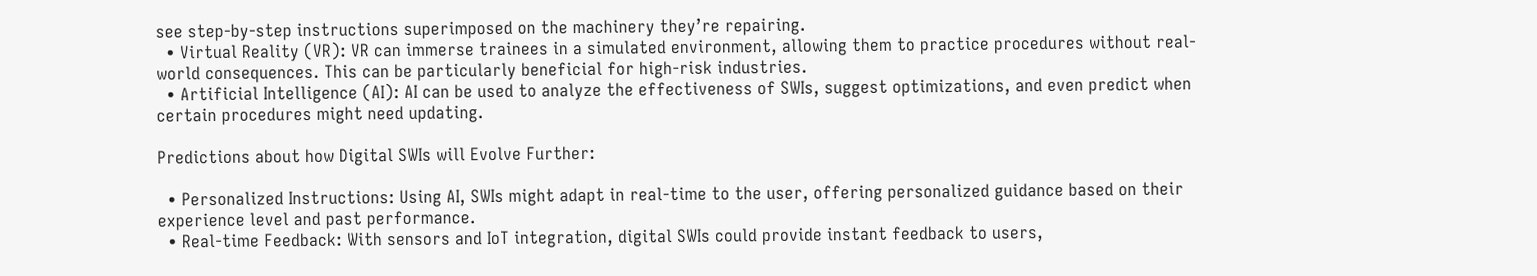see step-by-step instructions superimposed on the machinery they’re repairing.
  • Virtual Reality (VR): VR can immerse trainees in a simulated environment, allowing them to practice procedures without real-world consequences. This can be particularly beneficial for high-risk industries.
  • Artificial Intelligence (AI): AI can be used to analyze the effectiveness of SWIs, suggest optimizations, and even predict when certain procedures might need updating.

Predictions about how Digital SWIs will Evolve Further:

  • Personalized Instructions: Using AI, SWIs might adapt in real-time to the user, offering personalized guidance based on their experience level and past performance.
  • Real-time Feedback: With sensors and IoT integration, digital SWIs could provide instant feedback to users,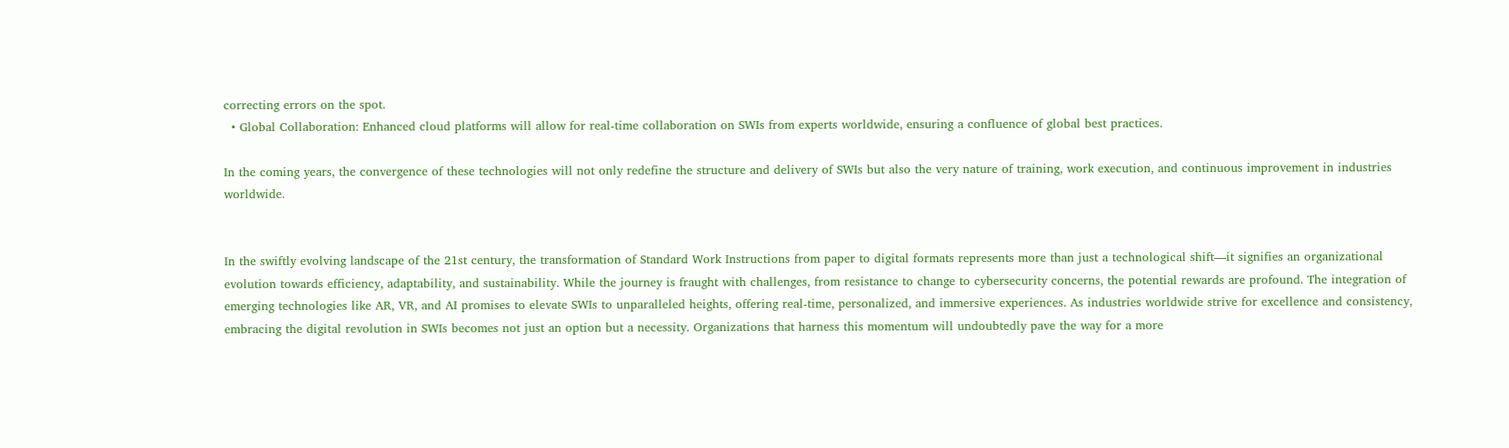correcting errors on the spot.
  • Global Collaboration: Enhanced cloud platforms will allow for real-time collaboration on SWIs from experts worldwide, ensuring a confluence of global best practices.

In the coming years, the convergence of these technologies will not only redefine the structure and delivery of SWIs but also the very nature of training, work execution, and continuous improvement in industries worldwide.


In the swiftly evolving landscape of the 21st century, the transformation of Standard Work Instructions from paper to digital formats represents more than just a technological shift—it signifies an organizational evolution towards efficiency, adaptability, and sustainability. While the journey is fraught with challenges, from resistance to change to cybersecurity concerns, the potential rewards are profound. The integration of emerging technologies like AR, VR, and AI promises to elevate SWIs to unparalleled heights, offering real-time, personalized, and immersive experiences. As industries worldwide strive for excellence and consistency, embracing the digital revolution in SWIs becomes not just an option but a necessity. Organizations that harness this momentum will undoubtedly pave the way for a more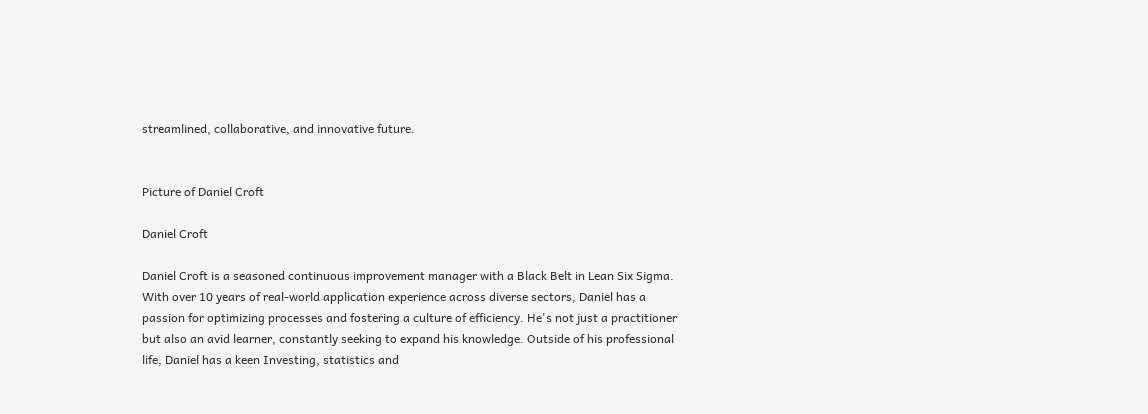streamlined, collaborative, and innovative future.


Picture of Daniel Croft

Daniel Croft

Daniel Croft is a seasoned continuous improvement manager with a Black Belt in Lean Six Sigma. With over 10 years of real-world application experience across diverse sectors, Daniel has a passion for optimizing processes and fostering a culture of efficiency. He's not just a practitioner but also an avid learner, constantly seeking to expand his knowledge. Outside of his professional life, Daniel has a keen Investing, statistics and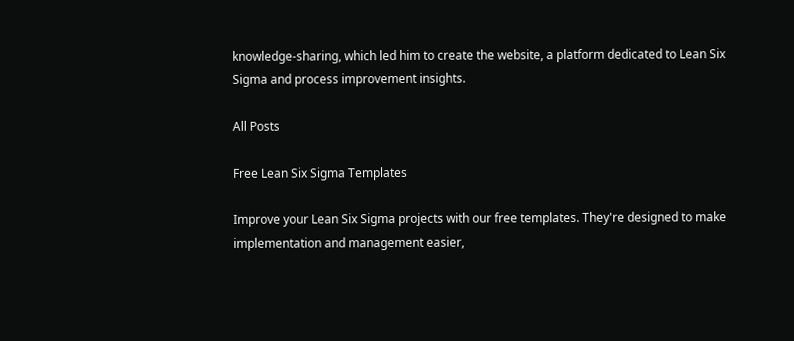knowledge-sharing, which led him to create the website, a platform dedicated to Lean Six Sigma and process improvement insights.

All Posts

Free Lean Six Sigma Templates

Improve your Lean Six Sigma projects with our free templates. They're designed to make implementation and management easier,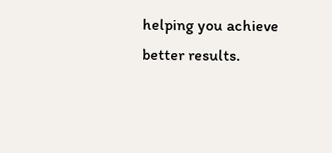helping you achieve better results.